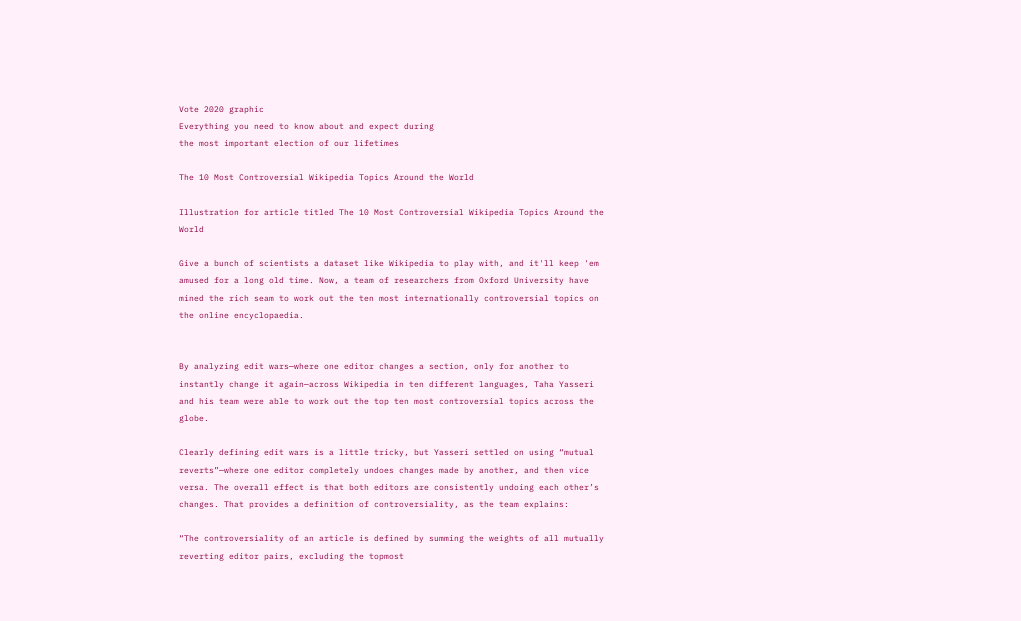Vote 2020 graphic
Everything you need to know about and expect during
the most important election of our lifetimes

The 10 Most Controversial Wikipedia Topics Around the World

Illustration for article titled The 10 Most Controversial Wikipedia Topics Around the World

Give a bunch of scientists a dataset like Wikipedia to play with, and it'll keep 'em amused for a long old time. Now, a team of researchers from Oxford University have mined the rich seam to work out the ten most internationally controversial topics on the online encyclopaedia.


By analyzing edit wars—where one editor changes a section, only for another to instantly change it again—across Wikipedia in ten different languages, Taha Yasseri and his team were able to work out the top ten most controversial topics across the globe.

Clearly defining edit wars is a little tricky, but Yasseri settled on using “mutual reverts”—where one editor completely undoes changes made by another, and then vice versa. The overall effect is that both editors are consistently undoing each other’s changes. That provides a definition of controversiality, as the team explains:

“The controversiality of an article is defined by summing the weights of all mutually reverting editor pairs, excluding the topmost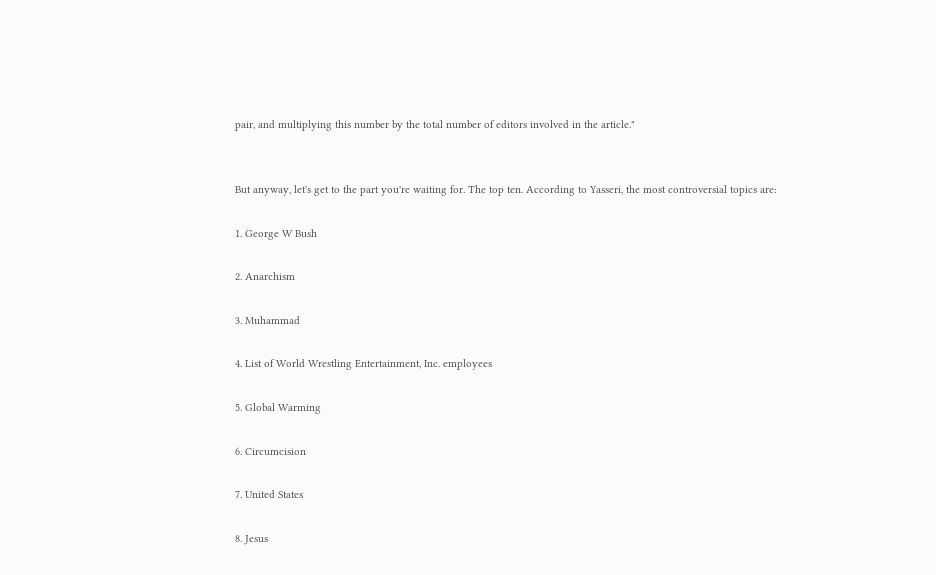pair, and multiplying this number by the total number of editors involved in the article."


But anyway, let's get to the part you're waiting for. The top ten. According to Yasseri, the most controversial topics are:

1. George W Bush

2. Anarchism

3. Muhammad

4. List of World Wrestling Entertainment, Inc. employees

5. Global Warming

6. Circumcision

7. United States

8. Jesus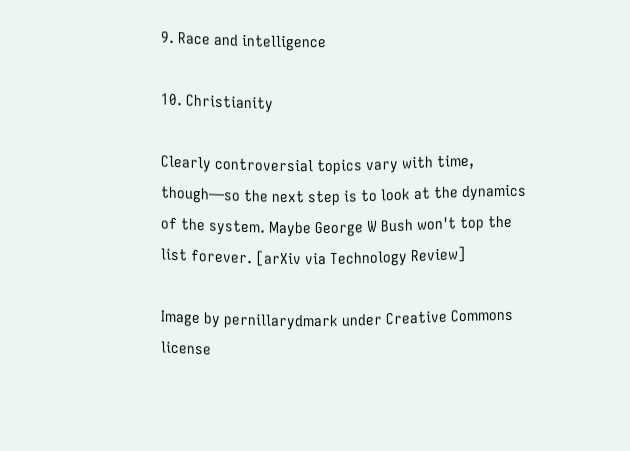9. Race and intelligence

10. Christianity

Clearly controversial topics vary with time, though—so the next step is to look at the dynamics of the system. Maybe George W Bush won't top the list forever. [arXiv via Technology Review]

Image by pernillarydmark under Creative Commons license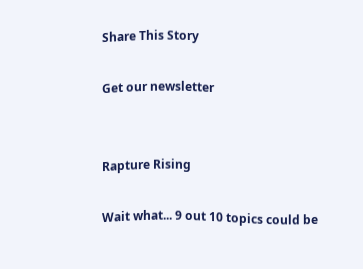Share This Story

Get our newsletter


Rapture Rising

Wait what... 9 out 10 topics could be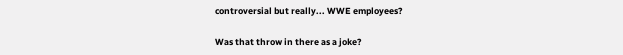controversial but really... WWE employees?

Was that throw in there as a joke?